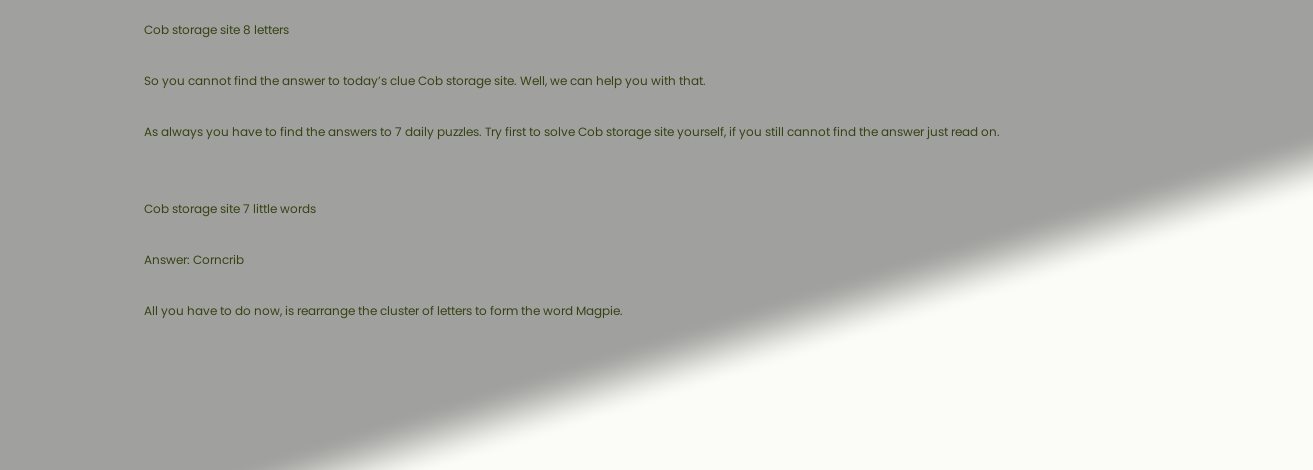Cob storage site 8 letters

So you cannot find the answer to today’s clue Cob storage site. Well, we can help you with that.

As always you have to find the answers to 7 daily puzzles. Try first to solve Cob storage site yourself, if you still cannot find the answer just read on.


Cob storage site 7 little words

Answer: Corncrib

All you have to do now, is rearrange the cluster of letters to form the word Magpie.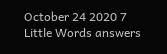October 24 2020 7 Little Words answers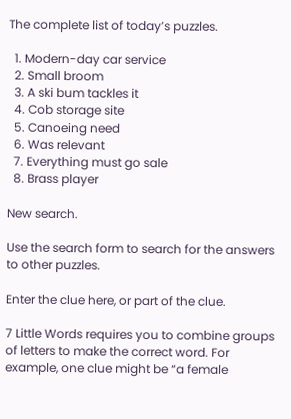The complete list of today’s puzzles.

  1. Modern-day car service
  2. Small broom
  3. A ski bum tackles it
  4. Cob storage site
  5. Canoeing need
  6. Was relevant
  7. Everything must go sale
  8. Brass player

New search.

Use the search form to search for the answers to other puzzles.

Enter the clue here, or part of the clue.

7 Little Words requires you to combine groups of letters to make the correct word. For example, one clue might be “a female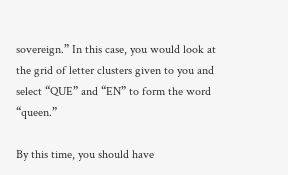sovereign.” In this case, you would look at the grid of letter clusters given to you and select “QUE” and “EN” to form the word “queen.”

By this time, you should have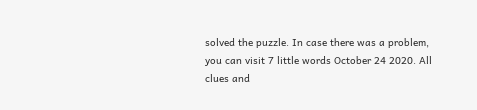solved the puzzle. In case there was a problem, you can visit 7 little words October 24 2020. All clues and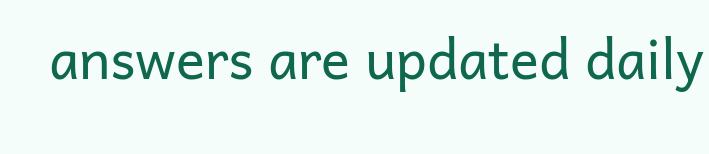answers are updated daily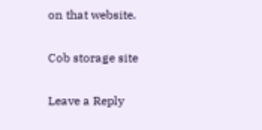on that website.

Cob storage site

Leave a Reply